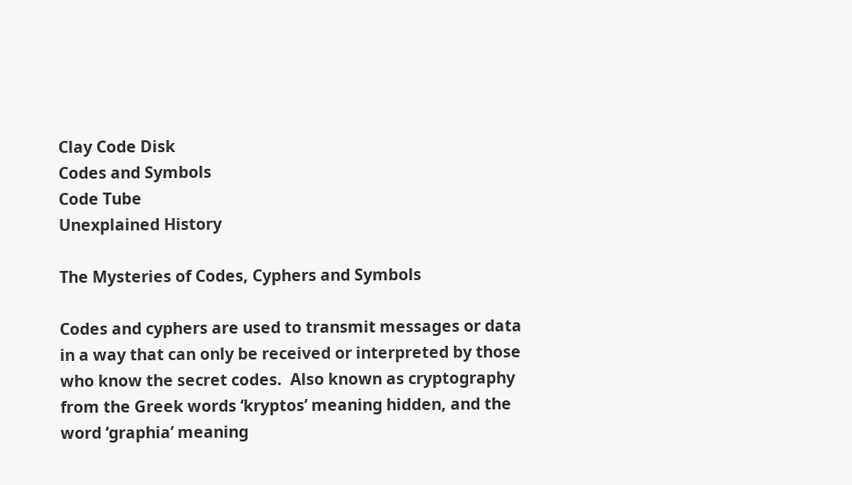Clay Code Disk
Codes and Symbols
Code Tube
Unexplained History

The Mysteries of Codes, Cyphers and Symbols

Codes and cyphers are used to transmit messages or data in a way that can only be received or interpreted by those who know the secret codes.  Also known as cryptography from the Greek words ‘kryptos’ meaning hidden, and the word ‘graphia’ meaning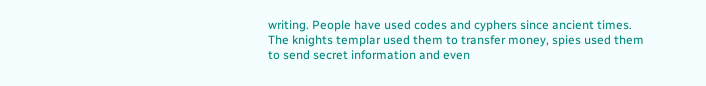writing. People have used codes and cyphers since ancient times.  The knights templar used them to transfer money, spies used them to send secret information and even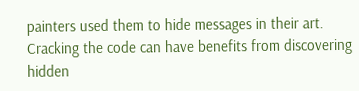painters used them to hide messages in their art.  Cracking the code can have benefits from discovering hidden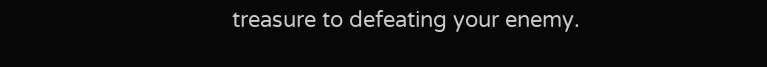treasure to defeating your enemy.